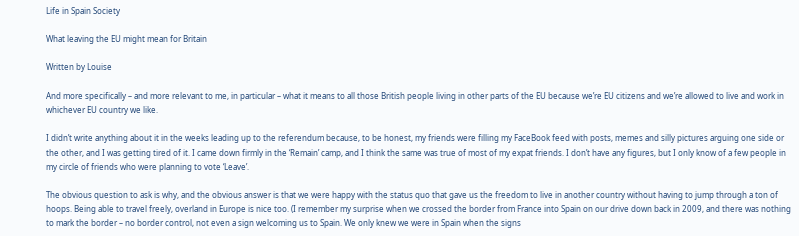Life in Spain Society

What leaving the EU might mean for Britain

Written by Louise

And more specifically – and more relevant to me, in particular – what it means to all those British people living in other parts of the EU because we’re EU citizens and we’re allowed to live and work in whichever EU country we like.

I didn’t write anything about it in the weeks leading up to the referendum because, to be honest, my friends were filling my FaceBook feed with posts, memes and silly pictures arguing one side or the other, and I was getting tired of it. I came down firmly in the ‘Remain’ camp, and I think the same was true of most of my expat friends. I don’t have any figures, but I only know of a few people in my circle of friends who were planning to vote ‘Leave’.

The obvious question to ask is why, and the obvious answer is that we were happy with the status quo that gave us the freedom to live in another country without having to jump through a ton of hoops. Being able to travel freely, overland in Europe is nice too. (I remember my surprise when we crossed the border from France into Spain on our drive down back in 2009, and there was nothing to mark the border – no border control, not even a sign welcoming us to Spain. We only knew we were in Spain when the signs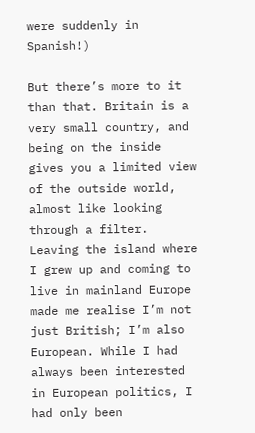were suddenly in Spanish!)

But there’s more to it than that. Britain is a very small country, and being on the inside gives you a limited view of the outside world, almost like looking through a filter. Leaving the island where I grew up and coming to live in mainland Europe made me realise I’m not just British; I’m also European. While I had always been interested in European politics, I had only been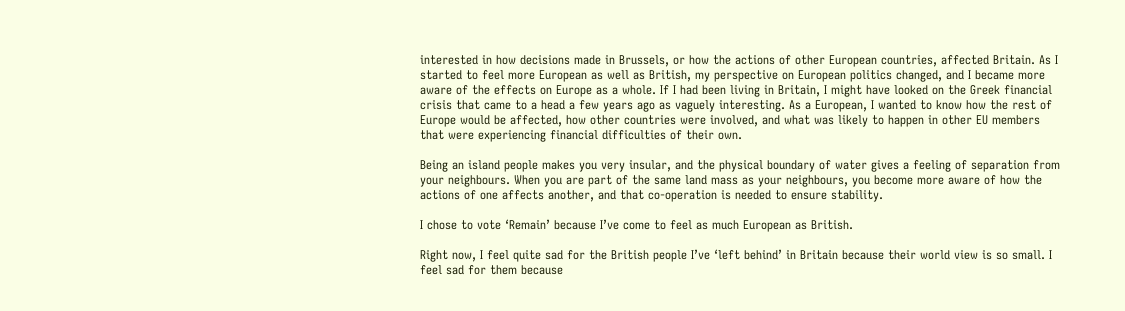interested in how decisions made in Brussels, or how the actions of other European countries, affected Britain. As I started to feel more European as well as British, my perspective on European politics changed, and I became more aware of the effects on Europe as a whole. If I had been living in Britain, I might have looked on the Greek financial crisis that came to a head a few years ago as vaguely interesting. As a European, I wanted to know how the rest of Europe would be affected, how other countries were involved, and what was likely to happen in other EU members that were experiencing financial difficulties of their own.

Being an island people makes you very insular, and the physical boundary of water gives a feeling of separation from your neighbours. When you are part of the same land mass as your neighbours, you become more aware of how the actions of one affects another, and that co-operation is needed to ensure stability.

I chose to vote ‘Remain’ because I’ve come to feel as much European as British.

Right now, I feel quite sad for the British people I’ve ‘left behind’ in Britain because their world view is so small. I feel sad for them because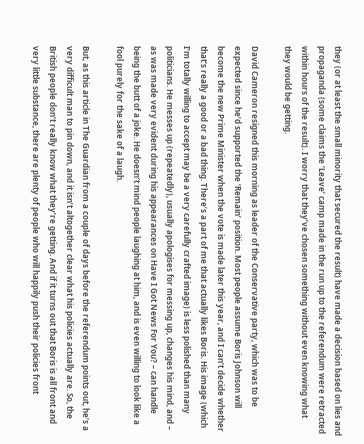they (or at least the small minority that secured the result) have made a decision based on lies and propaganda (some claims the ‘Leave’ camp made in the run up to the referendum were retracted within hours of the result). I worry that they’ve chosen something without even knowing what they would be getting.

David Cameron resigned this morning as leader of the Conservative party, which was to be expected since he’d supported the ‘Remain’ position. Most people assume Boris Johnson will become the new Prime Minister when the vote is made later this year, and I can’t decide whether that’s really a good or a bad thing. There’s a part of me that actually likes Boris. His image (which I’m totally willing to accept may be a very carefully crafted image) is less polished than many politicians. He messes up (repeatedly), usually apologises for messing up, changes his mind, and – as was made very evident during his appearances on Have I Got News For You? – can handle being the butt of a joke. He doesn’t mind people laughing at him, and is even willing to look like a fool purely for the sake of a laugh.

But, as this article in The Guardian from a couple of days before the referendum points out, he’s a very difficult man to pin down, and it isn’t altogether clear what his policies actually are. So, the British people don’t really know what they’re getting. And if it turns out that Boris is all front and very little substance, there are plenty of people who will happily push their policies front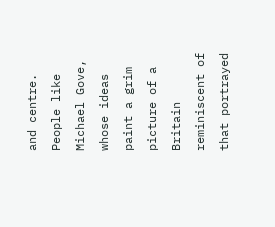and centre. People like Michael Gove, whose ideas paint a grim picture of a Britain reminiscent of that portrayed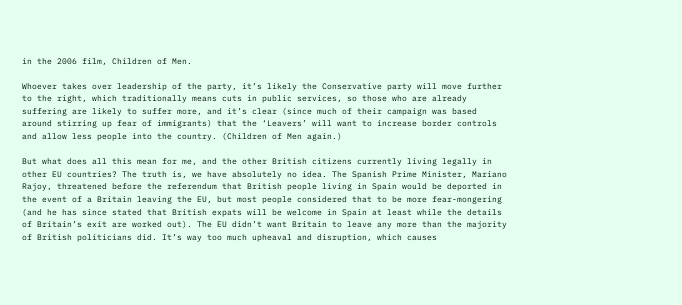in the 2006 film, Children of Men.

Whoever takes over leadership of the party, it’s likely the Conservative party will move further to the right, which traditionally means cuts in public services, so those who are already suffering are likely to suffer more, and it’s clear (since much of their campaign was based around stirring up fear of immigrants) that the ‘Leavers’ will want to increase border controls and allow less people into the country. (Children of Men again.)

But what does all this mean for me, and the other British citizens currently living legally in other EU countries? The truth is, we have absolutely no idea. The Spanish Prime Minister, Mariano Rajoy, threatened before the referendum that British people living in Spain would be deported in the event of a Britain leaving the EU, but most people considered that to be more fear-mongering (and he has since stated that British expats will be welcome in Spain at least while the details of Britain’s exit are worked out). The EU didn’t want Britain to leave any more than the majority of British politicians did. It’s way too much upheaval and disruption, which causes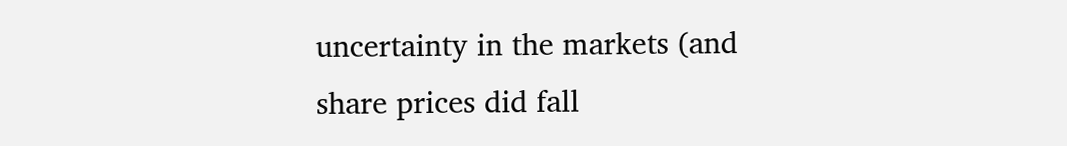uncertainty in the markets (and share prices did fall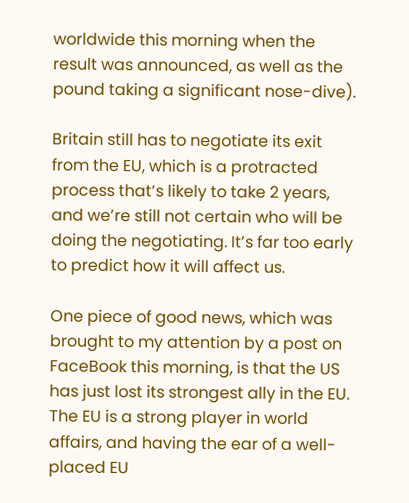worldwide this morning when the result was announced, as well as the pound taking a significant nose-dive).

Britain still has to negotiate its exit from the EU, which is a protracted process that’s likely to take 2 years, and we’re still not certain who will be doing the negotiating. It’s far too early to predict how it will affect us.

One piece of good news, which was brought to my attention by a post on FaceBook this morning, is that the US has just lost its strongest ally in the EU. The EU is a strong player in world affairs, and having the ear of a well-placed EU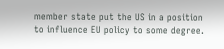member state put the US in a position to influence EU policy to some degree.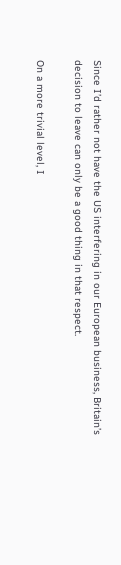Since I’d rather not have the US interfering in our European business, Britain’s decision to leave can only be a good thing in that respect.

On a more trivial level, I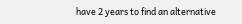have 2 years to find an alternative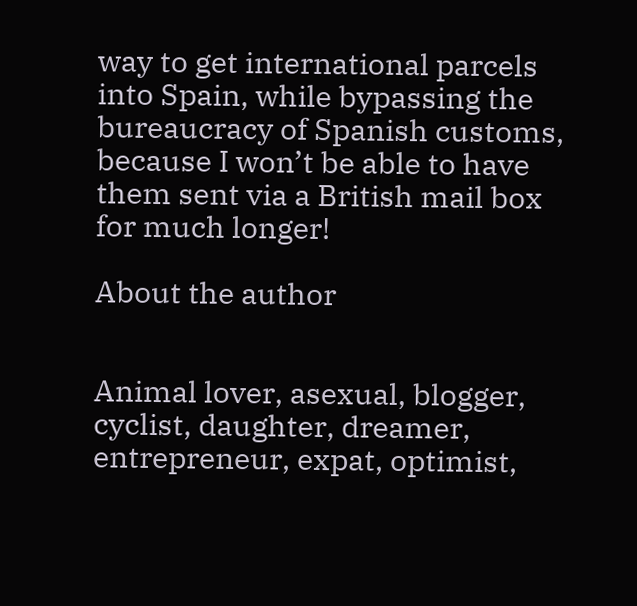way to get international parcels into Spain, while bypassing the bureaucracy of Spanish customs, because I won’t be able to have them sent via a British mail box for much longer!

About the author


Animal lover, asexual, blogger, cyclist, daughter, dreamer, entrepreneur, expat, optimist,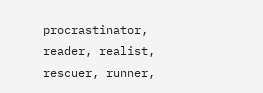procrastinator, reader, realist, rescuer, runner,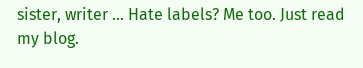sister, writer ... Hate labels? Me too. Just read my blog.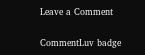Leave a Comment

CommentLuv badge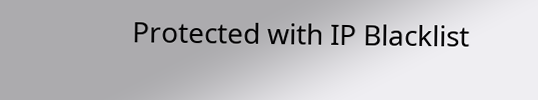Protected with IP Blacklist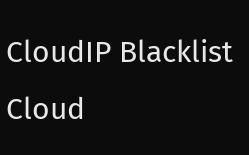CloudIP Blacklist Cloud